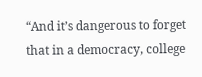“And it’s dangerous to forget that in a democracy, college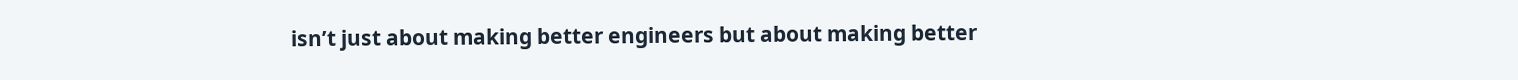isn’t just about making better engineers but about making better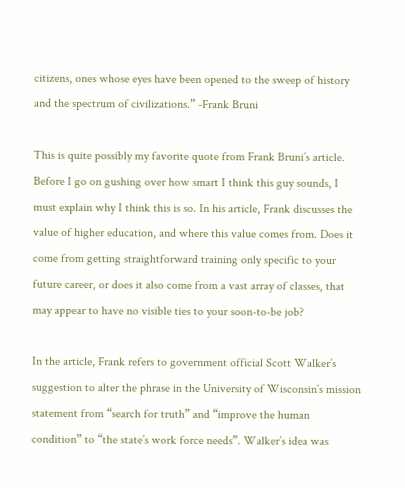citizens, ones whose eyes have been opened to the sweep of history and the spectrum of civilizations.” -Frank Bruni

This is quite possibly my favorite quote from Frank Bruni’s article. Before I go on gushing over how smart I think this guy sounds, I must explain why I think this is so. In his article, Frank discusses the value of higher education, and where this value comes from. Does it come from getting straightforward training only specific to your future career, or does it also come from a vast array of classes, that may appear to have no visible ties to your soon-to-be job?

In the article, Frank refers to government official Scott Walker’s suggestion to alter the phrase in the University of Wisconsin’s mission statement from “search for truth” and “improve the human condition” to “the state’s work force needs”. Walker’s idea was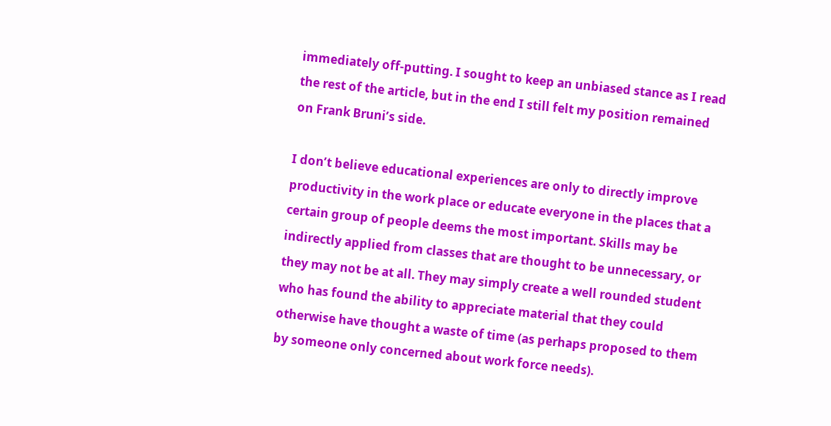immediately off-putting. I sought to keep an unbiased stance as I read the rest of the article, but in the end I still felt my position remained on Frank Bruni’s side.

I don’t believe educational experiences are only to directly improve productivity in the work place or educate everyone in the places that a certain group of people deems the most important. Skills may be indirectly applied from classes that are thought to be unnecessary, or they may not be at all. They may simply create a well rounded student who has found the ability to appreciate material that they could otherwise have thought a waste of time (as perhaps proposed to them by someone only concerned about work force needs).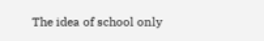The idea of school only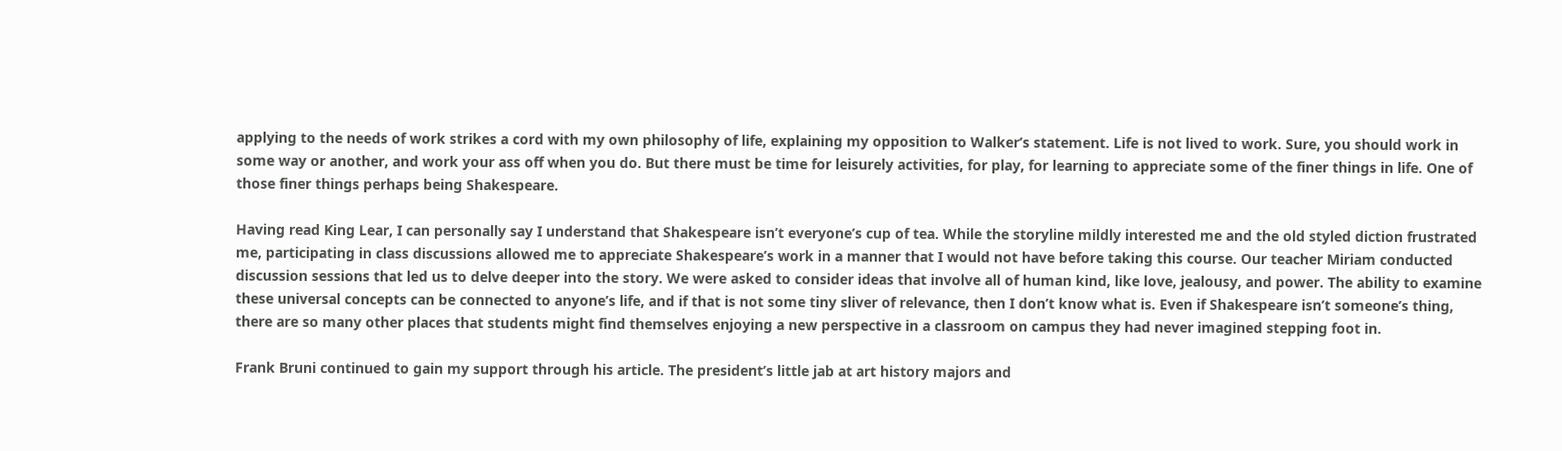applying to the needs of work strikes a cord with my own philosophy of life, explaining my opposition to Walker’s statement. Life is not lived to work. Sure, you should work in some way or another, and work your ass off when you do. But there must be time for leisurely activities, for play, for learning to appreciate some of the finer things in life. One of those finer things perhaps being Shakespeare.

Having read King Lear, I can personally say I understand that Shakespeare isn’t everyone’s cup of tea. While the storyline mildly interested me and the old styled diction frustrated me, participating in class discussions allowed me to appreciate Shakespeare’s work in a manner that I would not have before taking this course. Our teacher Miriam conducted discussion sessions that led us to delve deeper into the story. We were asked to consider ideas that involve all of human kind, like love, jealousy, and power. The ability to examine these universal concepts can be connected to anyone’s life, and if that is not some tiny sliver of relevance, then I don’t know what is. Even if Shakespeare isn’t someone’s thing, there are so many other places that students might find themselves enjoying a new perspective in a classroom on campus they had never imagined stepping foot in.

Frank Bruni continued to gain my support through his article. The president’s little jab at art history majors and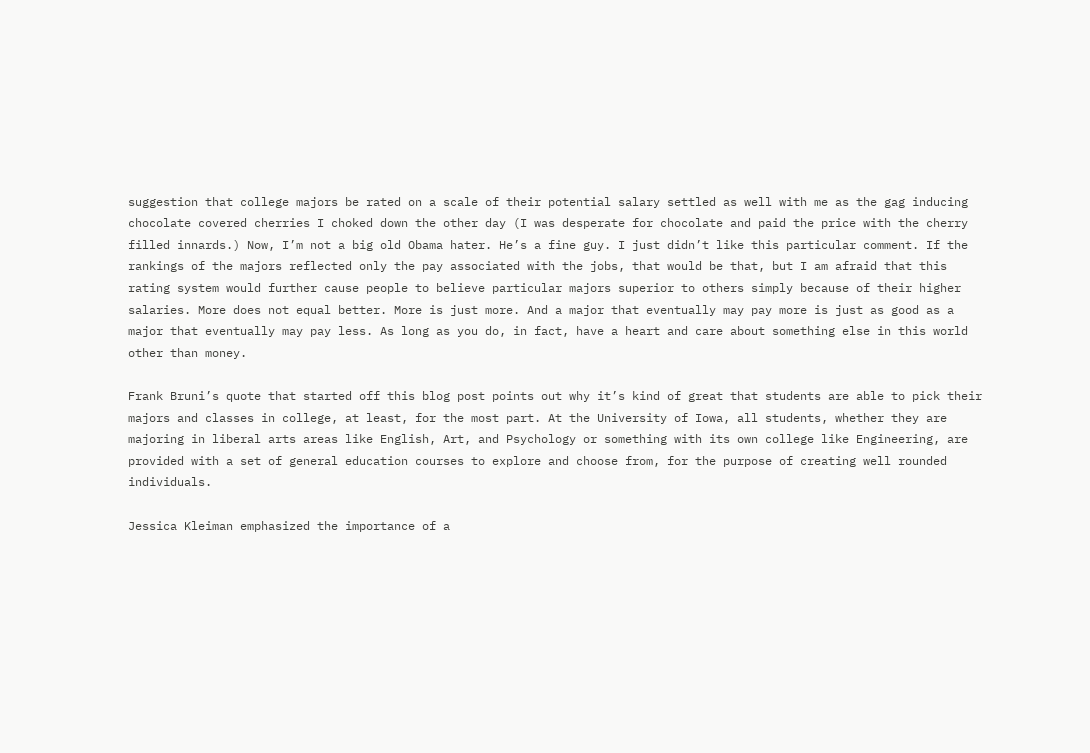suggestion that college majors be rated on a scale of their potential salary settled as well with me as the gag inducing chocolate covered cherries I choked down the other day (I was desperate for chocolate and paid the price with the cherry filled innards.) Now, I’m not a big old Obama hater. He’s a fine guy. I just didn’t like this particular comment. If the rankings of the majors reflected only the pay associated with the jobs, that would be that, but I am afraid that this rating system would further cause people to believe particular majors superior to others simply because of their higher salaries. More does not equal better. More is just more. And a major that eventually may pay more is just as good as a major that eventually may pay less. As long as you do, in fact, have a heart and care about something else in this world other than money.

Frank Bruni’s quote that started off this blog post points out why it’s kind of great that students are able to pick their majors and classes in college, at least, for the most part. At the University of Iowa, all students, whether they are majoring in liberal arts areas like English, Art, and Psychology or something with its own college like Engineering, are provided with a set of general education courses to explore and choose from, for the purpose of creating well rounded individuals.

Jessica Kleiman emphasized the importance of a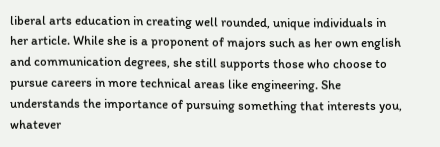liberal arts education in creating well rounded, unique individuals in her article. While she is a proponent of majors such as her own english and communication degrees, she still supports those who choose to pursue careers in more technical areas like engineering. She understands the importance of pursuing something that interests you, whatever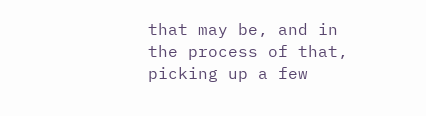that may be, and in the process of that, picking up a few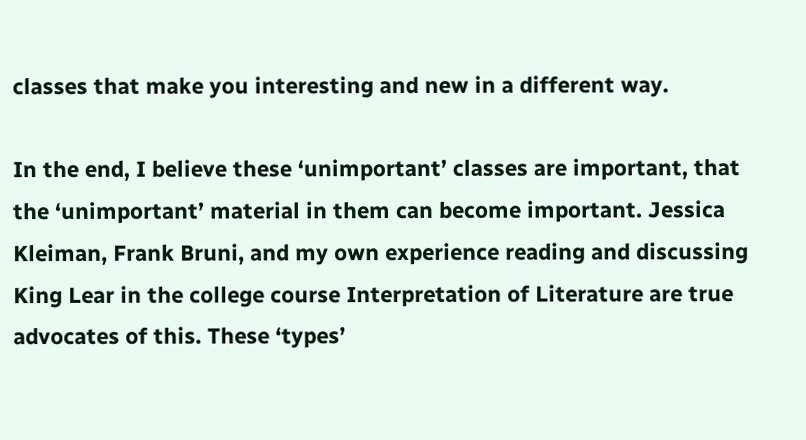classes that make you interesting and new in a different way.

In the end, I believe these ‘unimportant’ classes are important, that the ‘unimportant’ material in them can become important. Jessica Kleiman, Frank Bruni, and my own experience reading and discussing King Lear in the college course Interpretation of Literature are true advocates of this. These ‘types’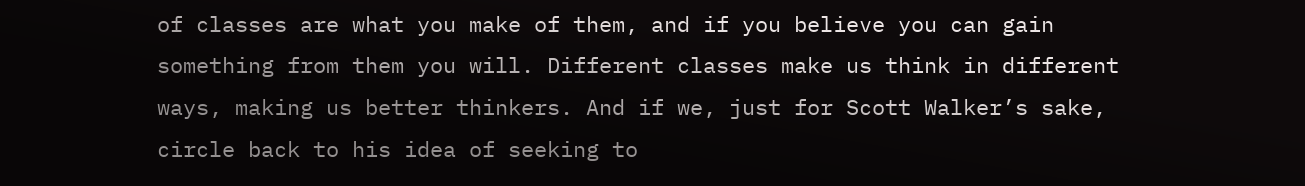of classes are what you make of them, and if you believe you can gain something from them you will. Different classes make us think in different ways, making us better thinkers. And if we, just for Scott Walker’s sake, circle back to his idea of seeking to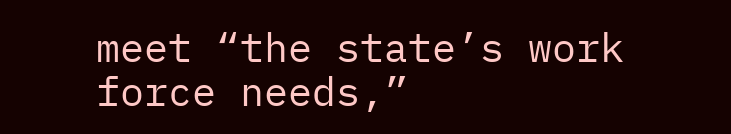meet “the state’s work force needs,”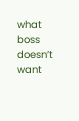what boss doesn’t want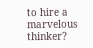to hire a marvelous thinker?